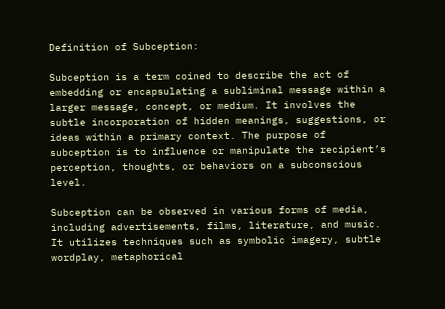Definition of Subception:

Subception is a term coined to describe the act of embedding or encapsulating a subliminal message within a larger message, concept, or medium. It involves the subtle incorporation of hidden meanings, suggestions, or ideas within a primary context. The purpose of subception is to influence or manipulate the recipient’s perception, thoughts, or behaviors on a subconscious level.

Subception can be observed in various forms of media, including advertisements, films, literature, and music. It utilizes techniques such as symbolic imagery, subtle wordplay, metaphorical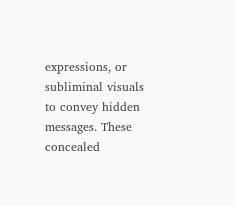expressions, or subliminal visuals to convey hidden messages. These concealed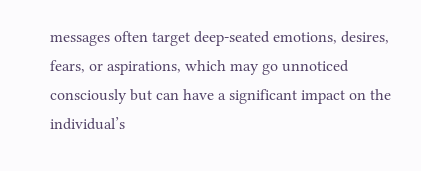messages often target deep-seated emotions, desires, fears, or aspirations, which may go unnoticed consciously but can have a significant impact on the individual’s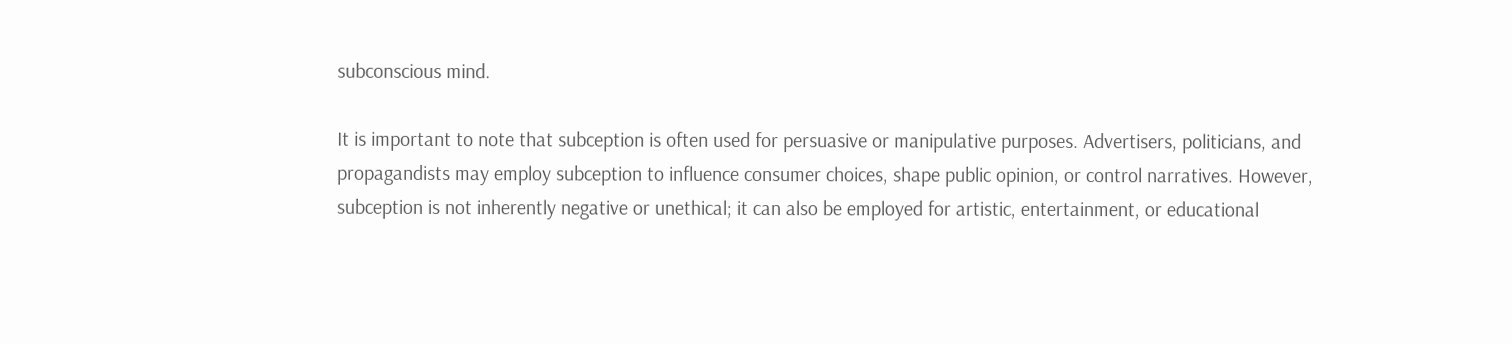subconscious mind.

It is important to note that subception is often used for persuasive or manipulative purposes. Advertisers, politicians, and propagandists may employ subception to influence consumer choices, shape public opinion, or control narratives. However, subception is not inherently negative or unethical; it can also be employed for artistic, entertainment, or educational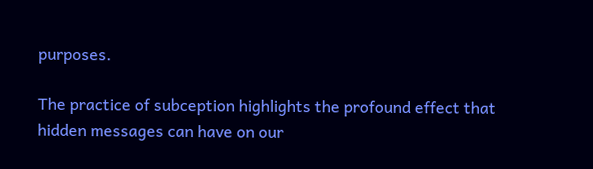purposes.

The practice of subception highlights the profound effect that hidden messages can have on our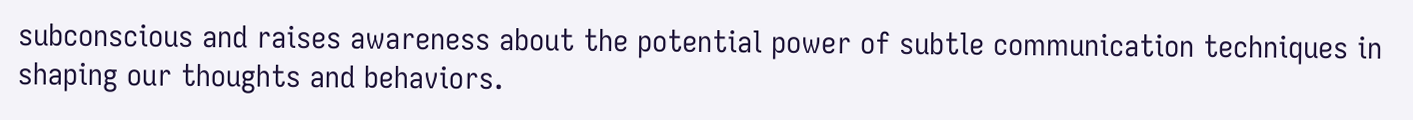subconscious and raises awareness about the potential power of subtle communication techniques in shaping our thoughts and behaviors.